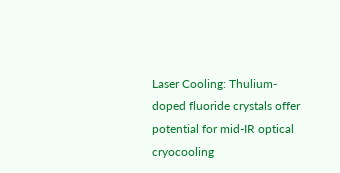Laser Cooling: Thulium-doped fluoride crystals offer potential for mid-IR optical cryocooling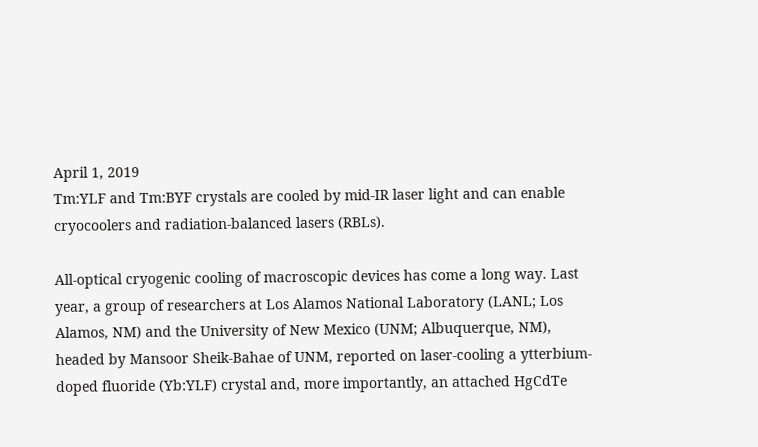April 1, 2019
Tm:YLF and Tm:BYF crystals are cooled by mid-IR laser light and can enable cryocoolers and radiation-balanced lasers (RBLs).

All-optical cryogenic cooling of macroscopic devices has come a long way. Last year, a group of researchers at Los Alamos National Laboratory (LANL; Los Alamos, NM) and the University of New Mexico (UNM; Albuquerque, NM), headed by Mansoor Sheik-Bahae of UNM, reported on laser-cooling a ytterbium-doped fluoride (Yb:YLF) crystal and, more importantly, an attached HgCdTe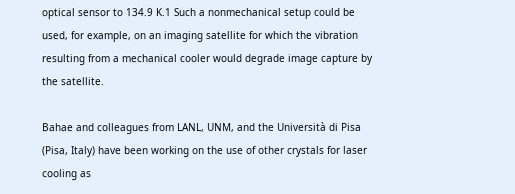optical sensor to 134.9 K.1 Such a nonmechanical setup could be used, for example, on an imaging satellite for which the vibration resulting from a mechanical cooler would degrade image capture by the satellite.

Bahae and colleagues from LANL, UNM, and the Università di Pisa (Pisa, Italy) have been working on the use of other crystals for laser cooling as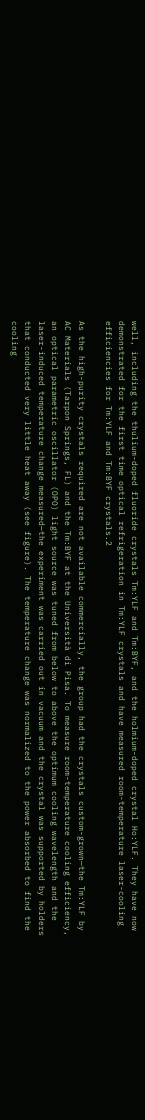well, including the thulium-doped fluoride crystals Tm:YLF and Tm:BYF, and the holmium-doped crystal Ho:YLF. They have now demonstrated for the first time optical refrigeration in Tm:YLF crystals and have measured room-temperature laser-cooling efficiencies for Tm:YLF and Tm:BYF crystals.2

As the high-purity crystals required are not available commercially, the group had the crystals custom-grown—the Tm:YLF by AC Materials (Tarpon Springs, FL) and the Tm:BYF at the Università di Pisa. To measure room-temperature cooling efficiency, an optical parametric oscillator (OPO) light source was tuned from below to above the optimum cooling wavelength and the laser-induced temperature change measured—the experiment was carried out in vacuum and the crystal was supported by holders that conducted very little heat away (see figure). The temperature change was normalized to the power absorbed to find the cooling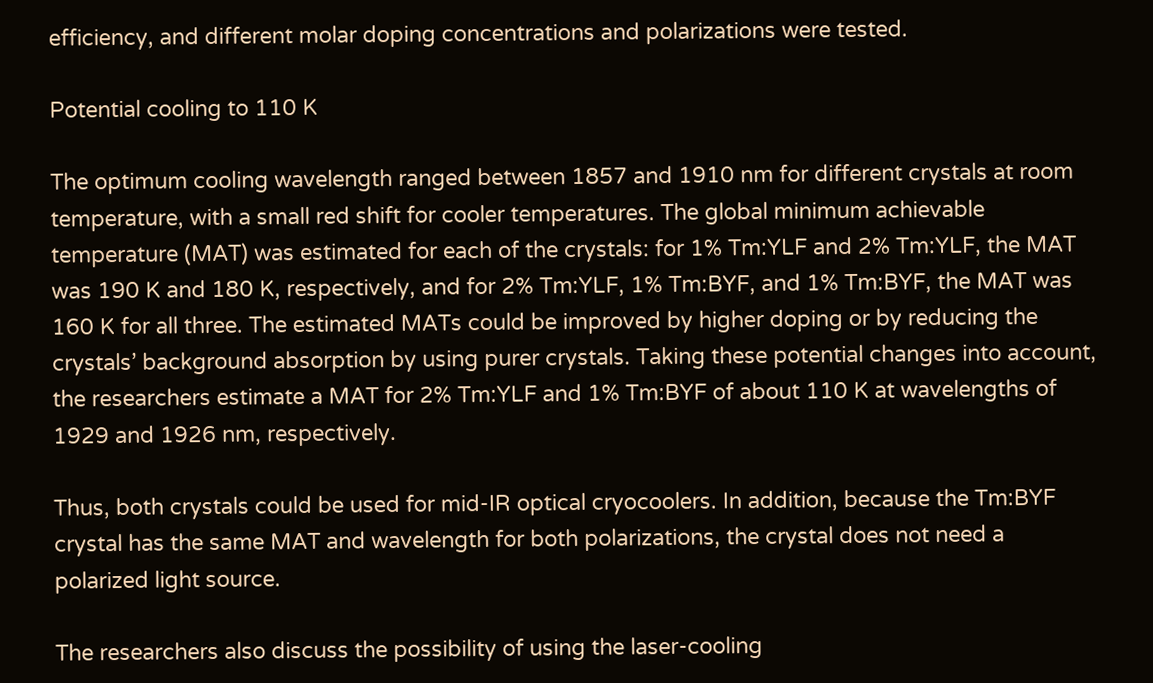efficiency, and different molar doping concentrations and polarizations were tested.

Potential cooling to 110 K

The optimum cooling wavelength ranged between 1857 and 1910 nm for different crystals at room temperature, with a small red shift for cooler temperatures. The global minimum achievable temperature (MAT) was estimated for each of the crystals: for 1% Tm:YLF and 2% Tm:YLF, the MAT was 190 K and 180 K, respectively, and for 2% Tm:YLF, 1% Tm:BYF, and 1% Tm:BYF, the MAT was 160 K for all three. The estimated MATs could be improved by higher doping or by reducing the crystals’ background absorption by using purer crystals. Taking these potential changes into account, the researchers estimate a MAT for 2% Tm:YLF and 1% Tm:BYF of about 110 K at wavelengths of 1929 and 1926 nm, respectively.

Thus, both crystals could be used for mid-IR optical cryocoolers. In addition, because the Tm:BYF crystal has the same MAT and wavelength for both polarizations, the crystal does not need a polarized light source.

The researchers also discuss the possibility of using the laser-cooling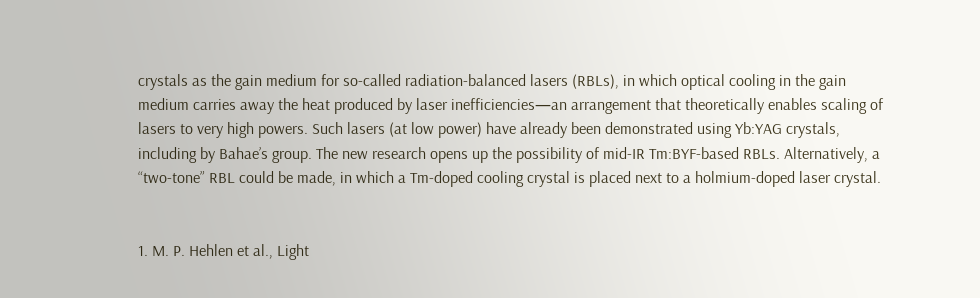crystals as the gain medium for so-called radiation-balanced lasers (RBLs), in which optical cooling in the gain medium carries away the heat produced by laser inefficiencies—an arrangement that theoretically enables scaling of lasers to very high powers. Such lasers (at low power) have already been demonstrated using Yb:YAG crystals, including by Bahae’s group. The new research opens up the possibility of mid-IR Tm:BYF-based RBLs. Alternatively, a “two-tone” RBL could be made, in which a Tm-doped cooling crystal is placed next to a holmium-doped laser crystal.


1. M. P. Hehlen et al., Light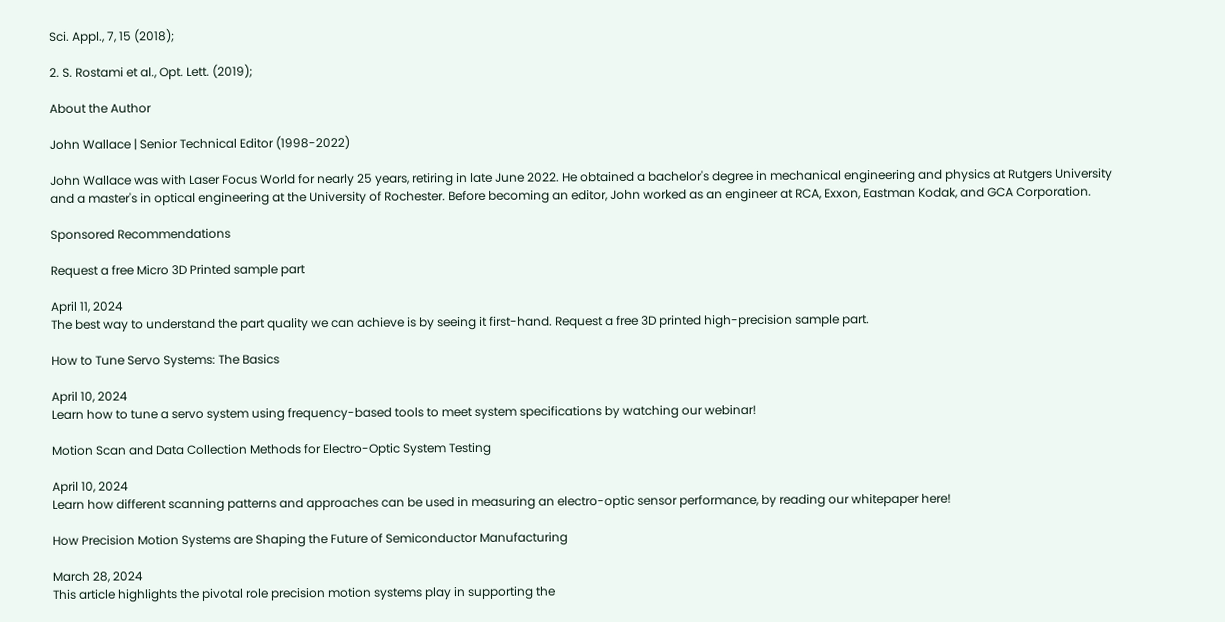Sci. Appl., 7, 15 (2018);

2. S. Rostami et al., Opt. Lett. (2019);

About the Author

John Wallace | Senior Technical Editor (1998-2022)

John Wallace was with Laser Focus World for nearly 25 years, retiring in late June 2022. He obtained a bachelor's degree in mechanical engineering and physics at Rutgers University and a master's in optical engineering at the University of Rochester. Before becoming an editor, John worked as an engineer at RCA, Exxon, Eastman Kodak, and GCA Corporation.

Sponsored Recommendations

Request a free Micro 3D Printed sample part

April 11, 2024
The best way to understand the part quality we can achieve is by seeing it first-hand. Request a free 3D printed high-precision sample part.

How to Tune Servo Systems: The Basics

April 10, 2024
Learn how to tune a servo system using frequency-based tools to meet system specifications by watching our webinar!

Motion Scan and Data Collection Methods for Electro-Optic System Testing

April 10, 2024
Learn how different scanning patterns and approaches can be used in measuring an electro-optic sensor performance, by reading our whitepaper here!

How Precision Motion Systems are Shaping the Future of Semiconductor Manufacturing

March 28, 2024
This article highlights the pivotal role precision motion systems play in supporting the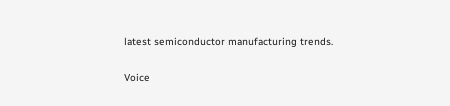latest semiconductor manufacturing trends.

Voice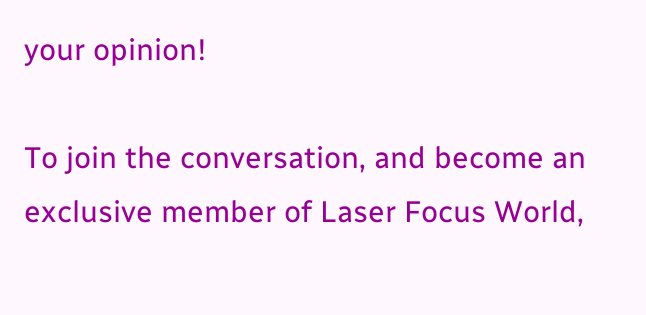your opinion!

To join the conversation, and become an exclusive member of Laser Focus World,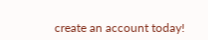create an account today!